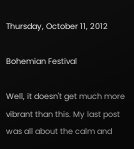Thursday, October 11, 2012

Bohemian Festival

Well, it doesn't get much more vibrant than this. My last post was all about the calm and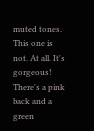muted tones. This one is not. At all. It's gorgeous! There's a pink back and a green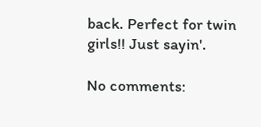back. Perfect for twin girls!! Just sayin'.

No comments: